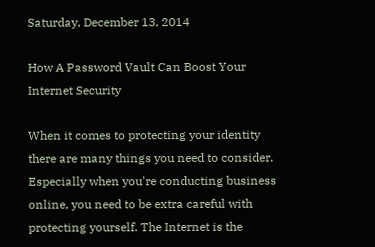Saturday, December 13, 2014

How A Password Vault Can Boost Your Internet Security

When it comes to protecting your identity there are many things you need to consider. Especially when you're conducting business online, you need to be extra careful with protecting yourself. The Internet is the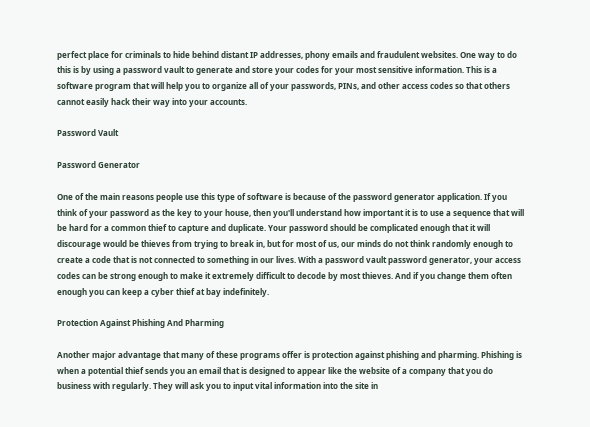perfect place for criminals to hide behind distant IP addresses, phony emails and fraudulent websites. One way to do this is by using a password vault to generate and store your codes for your most sensitive information. This is a software program that will help you to organize all of your passwords, PINs, and other access codes so that others cannot easily hack their way into your accounts.

Password Vault

Password Generator

One of the main reasons people use this type of software is because of the password generator application. If you think of your password as the key to your house, then you'll understand how important it is to use a sequence that will be hard for a common thief to capture and duplicate. Your password should be complicated enough that it will discourage would be thieves from trying to break in, but for most of us, our minds do not think randomly enough to create a code that is not connected to something in our lives. With a password vault password generator, your access codes can be strong enough to make it extremely difficult to decode by most thieves. And if you change them often enough you can keep a cyber thief at bay indefinitely.

Protection Against Phishing And Pharming

Another major advantage that many of these programs offer is protection against phishing and pharming. Phishing is when a potential thief sends you an email that is designed to appear like the website of a company that you do business with regularly. They will ask you to input vital information into the site in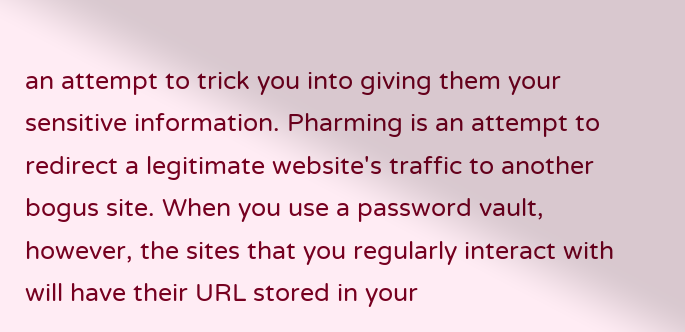an attempt to trick you into giving them your sensitive information. Pharming is an attempt to redirect a legitimate website's traffic to another bogus site. When you use a password vault, however, the sites that you regularly interact with will have their URL stored in your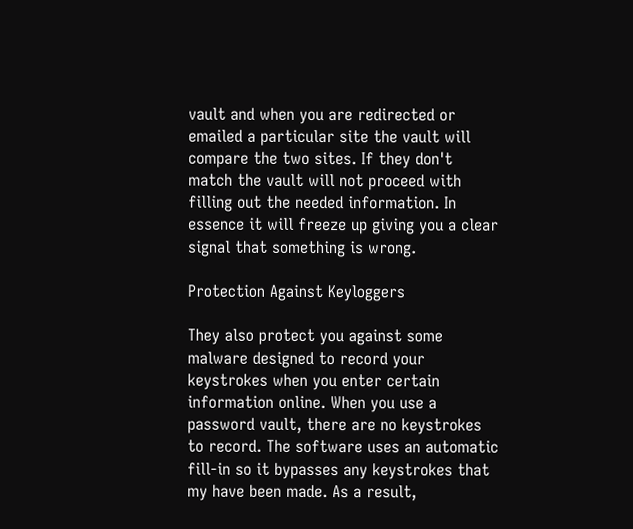vault and when you are redirected or emailed a particular site the vault will compare the two sites. If they don't match the vault will not proceed with filling out the needed information. In essence it will freeze up giving you a clear signal that something is wrong.

Protection Against Keyloggers

They also protect you against some malware designed to record your keystrokes when you enter certain information online. When you use a password vault, there are no keystrokes to record. The software uses an automatic fill-in so it bypasses any keystrokes that my have been made. As a result,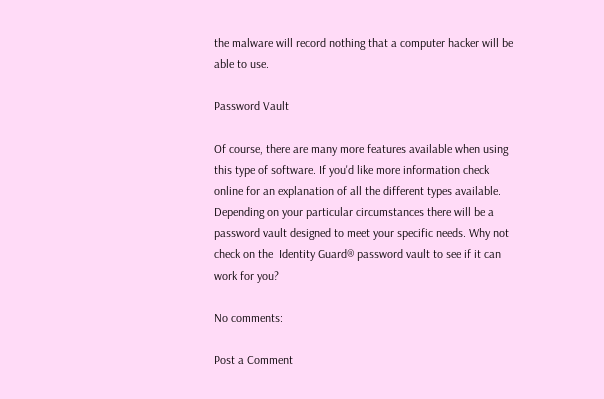the malware will record nothing that a computer hacker will be able to use.

Password Vault

Of course, there are many more features available when using this type of software. If you'd like more information check online for an explanation of all the different types available. Depending on your particular circumstances there will be a password vault designed to meet your specific needs. Why not check on the  Identity Guard® password vault to see if it can work for you?

No comments:

Post a Comment